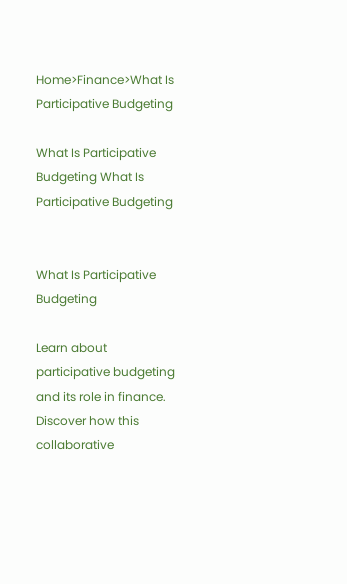Home>Finance>What Is Participative Budgeting

What Is Participative Budgeting What Is Participative Budgeting


What Is Participative Budgeting

Learn about participative budgeting and its role in finance. Discover how this collaborative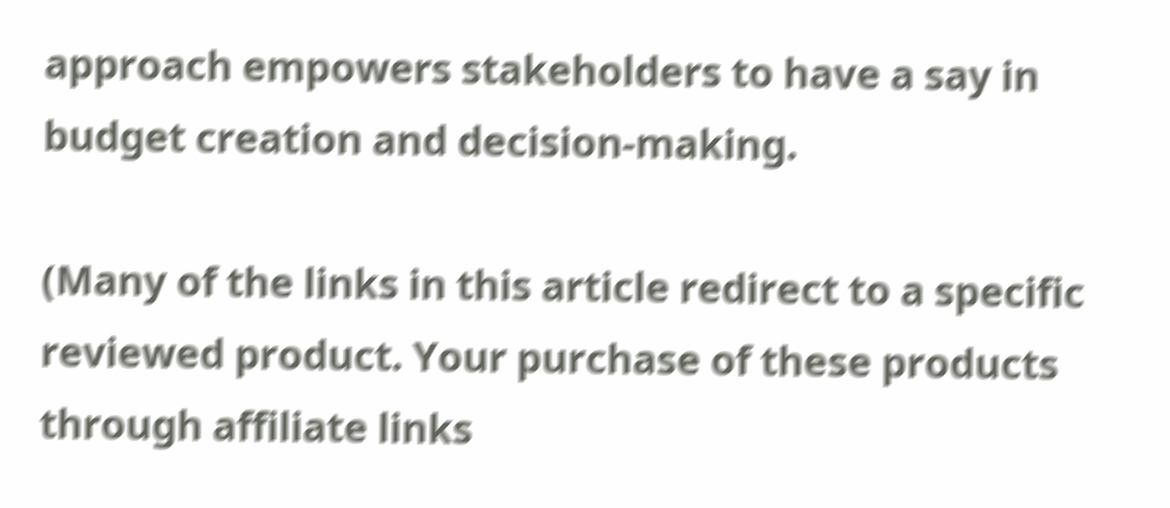approach empowers stakeholders to have a say in budget creation and decision-making.

(Many of the links in this article redirect to a specific reviewed product. Your purchase of these products through affiliate links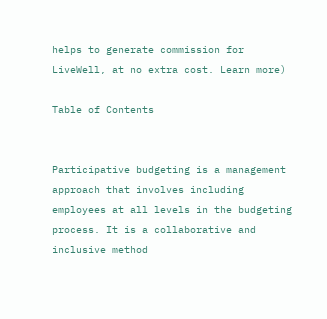helps to generate commission for LiveWell, at no extra cost. Learn more)

Table of Contents


Participative budgeting is a management approach that involves including employees at all levels in the budgeting process. It is a collaborative and inclusive method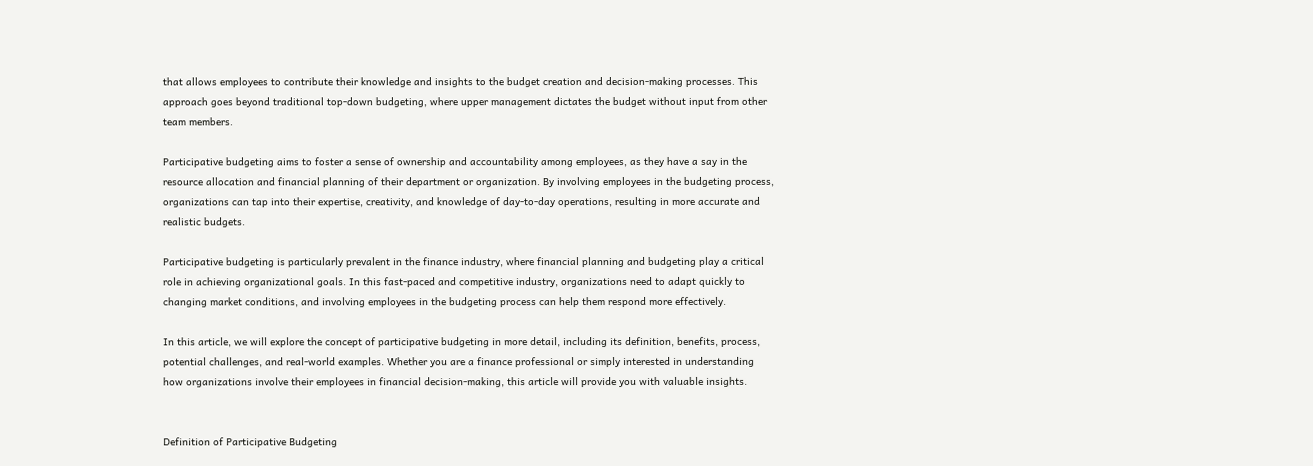that allows employees to contribute their knowledge and insights to the budget creation and decision-making processes. This approach goes beyond traditional top-down budgeting, where upper management dictates the budget without input from other team members.

Participative budgeting aims to foster a sense of ownership and accountability among employees, as they have a say in the resource allocation and financial planning of their department or organization. By involving employees in the budgeting process, organizations can tap into their expertise, creativity, and knowledge of day-to-day operations, resulting in more accurate and realistic budgets.

Participative budgeting is particularly prevalent in the finance industry, where financial planning and budgeting play a critical role in achieving organizational goals. In this fast-paced and competitive industry, organizations need to adapt quickly to changing market conditions, and involving employees in the budgeting process can help them respond more effectively.

In this article, we will explore the concept of participative budgeting in more detail, including its definition, benefits, process, potential challenges, and real-world examples. Whether you are a finance professional or simply interested in understanding how organizations involve their employees in financial decision-making, this article will provide you with valuable insights.


Definition of Participative Budgeting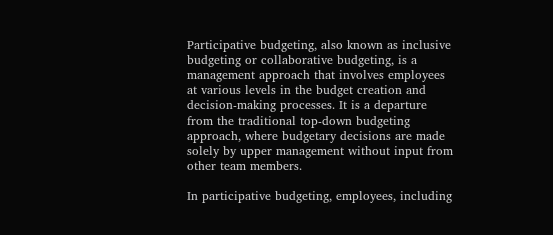Participative budgeting, also known as inclusive budgeting or collaborative budgeting, is a management approach that involves employees at various levels in the budget creation and decision-making processes. It is a departure from the traditional top-down budgeting approach, where budgetary decisions are made solely by upper management without input from other team members.

In participative budgeting, employees, including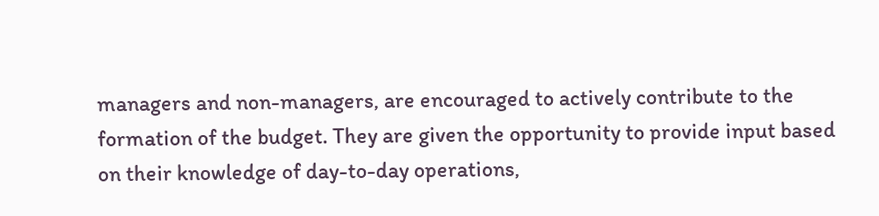managers and non-managers, are encouraged to actively contribute to the formation of the budget. They are given the opportunity to provide input based on their knowledge of day-to-day operations,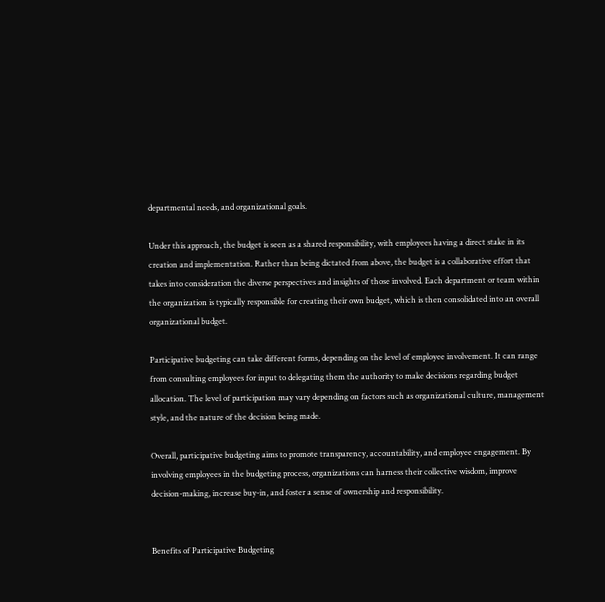departmental needs, and organizational goals.

Under this approach, the budget is seen as a shared responsibility, with employees having a direct stake in its creation and implementation. Rather than being dictated from above, the budget is a collaborative effort that takes into consideration the diverse perspectives and insights of those involved. Each department or team within the organization is typically responsible for creating their own budget, which is then consolidated into an overall organizational budget.

Participative budgeting can take different forms, depending on the level of employee involvement. It can range from consulting employees for input to delegating them the authority to make decisions regarding budget allocation. The level of participation may vary depending on factors such as organizational culture, management style, and the nature of the decision being made.

Overall, participative budgeting aims to promote transparency, accountability, and employee engagement. By involving employees in the budgeting process, organizations can harness their collective wisdom, improve decision-making, increase buy-in, and foster a sense of ownership and responsibility.


Benefits of Participative Budgeting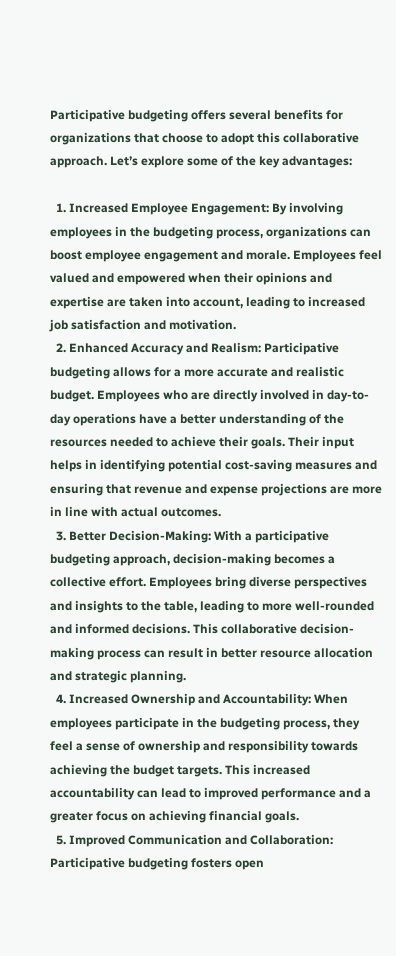Participative budgeting offers several benefits for organizations that choose to adopt this collaborative approach. Let’s explore some of the key advantages:

  1. Increased Employee Engagement: By involving employees in the budgeting process, organizations can boost employee engagement and morale. Employees feel valued and empowered when their opinions and expertise are taken into account, leading to increased job satisfaction and motivation.
  2. Enhanced Accuracy and Realism: Participative budgeting allows for a more accurate and realistic budget. Employees who are directly involved in day-to-day operations have a better understanding of the resources needed to achieve their goals. Their input helps in identifying potential cost-saving measures and ensuring that revenue and expense projections are more in line with actual outcomes.
  3. Better Decision-Making: With a participative budgeting approach, decision-making becomes a collective effort. Employees bring diverse perspectives and insights to the table, leading to more well-rounded and informed decisions. This collaborative decision-making process can result in better resource allocation and strategic planning.
  4. Increased Ownership and Accountability: When employees participate in the budgeting process, they feel a sense of ownership and responsibility towards achieving the budget targets. This increased accountability can lead to improved performance and a greater focus on achieving financial goals.
  5. Improved Communication and Collaboration: Participative budgeting fosters open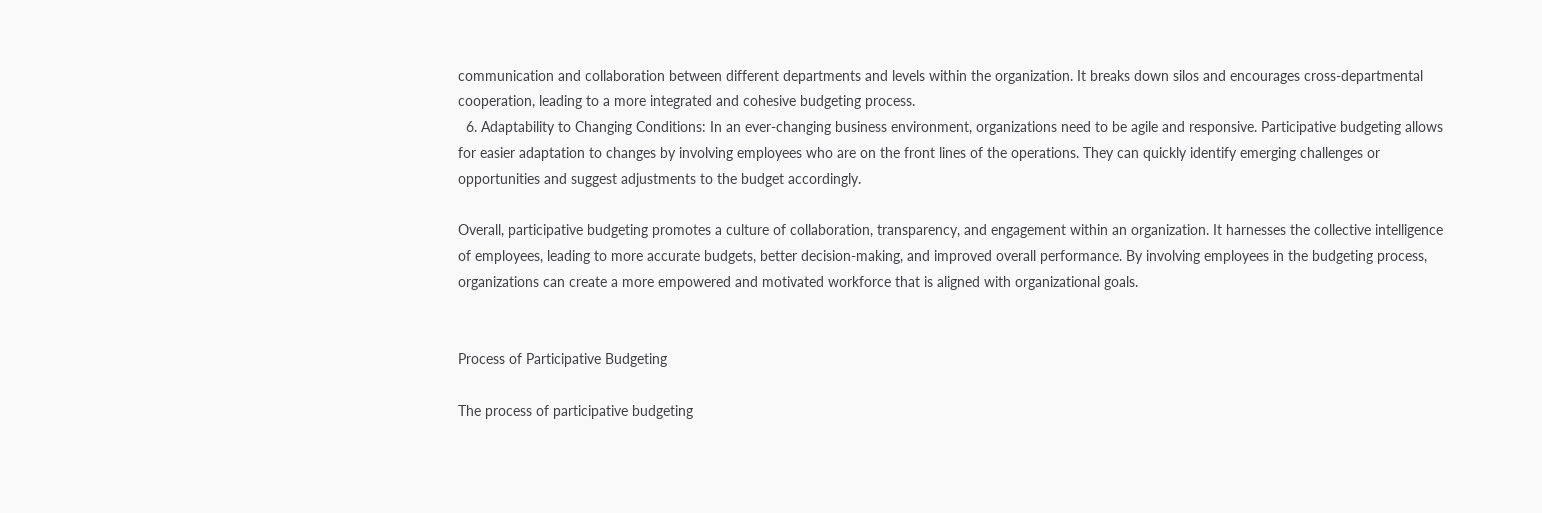communication and collaboration between different departments and levels within the organization. It breaks down silos and encourages cross-departmental cooperation, leading to a more integrated and cohesive budgeting process.
  6. Adaptability to Changing Conditions: In an ever-changing business environment, organizations need to be agile and responsive. Participative budgeting allows for easier adaptation to changes by involving employees who are on the front lines of the operations. They can quickly identify emerging challenges or opportunities and suggest adjustments to the budget accordingly.

Overall, participative budgeting promotes a culture of collaboration, transparency, and engagement within an organization. It harnesses the collective intelligence of employees, leading to more accurate budgets, better decision-making, and improved overall performance. By involving employees in the budgeting process, organizations can create a more empowered and motivated workforce that is aligned with organizational goals.


Process of Participative Budgeting

The process of participative budgeting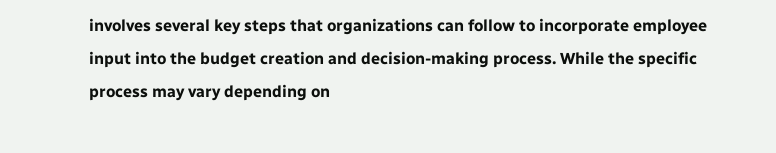involves several key steps that organizations can follow to incorporate employee input into the budget creation and decision-making process. While the specific process may vary depending on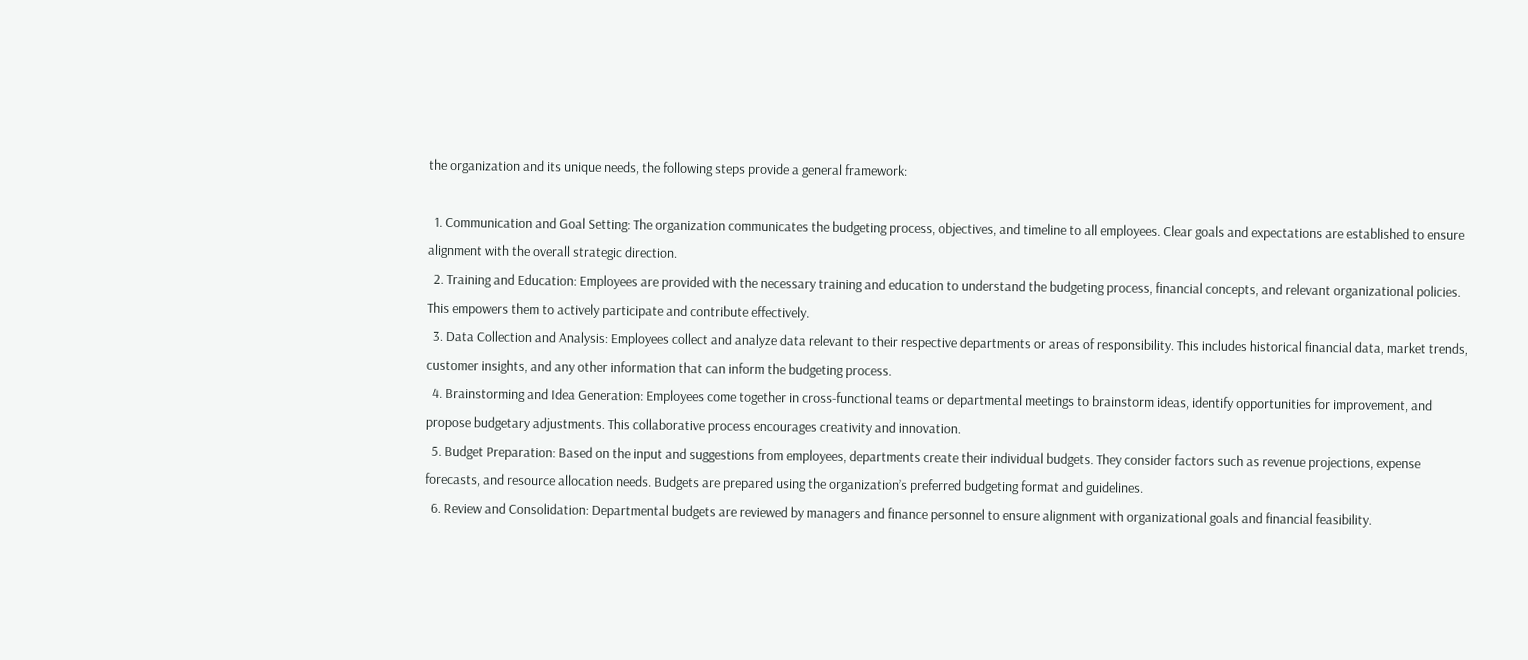the organization and its unique needs, the following steps provide a general framework:

  1. Communication and Goal Setting: The organization communicates the budgeting process, objectives, and timeline to all employees. Clear goals and expectations are established to ensure alignment with the overall strategic direction.
  2. Training and Education: Employees are provided with the necessary training and education to understand the budgeting process, financial concepts, and relevant organizational policies. This empowers them to actively participate and contribute effectively.
  3. Data Collection and Analysis: Employees collect and analyze data relevant to their respective departments or areas of responsibility. This includes historical financial data, market trends, customer insights, and any other information that can inform the budgeting process.
  4. Brainstorming and Idea Generation: Employees come together in cross-functional teams or departmental meetings to brainstorm ideas, identify opportunities for improvement, and propose budgetary adjustments. This collaborative process encourages creativity and innovation.
  5. Budget Preparation: Based on the input and suggestions from employees, departments create their individual budgets. They consider factors such as revenue projections, expense forecasts, and resource allocation needs. Budgets are prepared using the organization’s preferred budgeting format and guidelines.
  6. Review and Consolidation: Departmental budgets are reviewed by managers and finance personnel to ensure alignment with organizational goals and financial feasibility.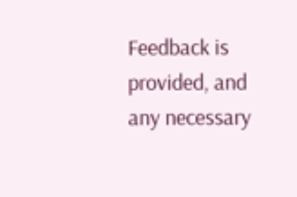Feedback is provided, and any necessary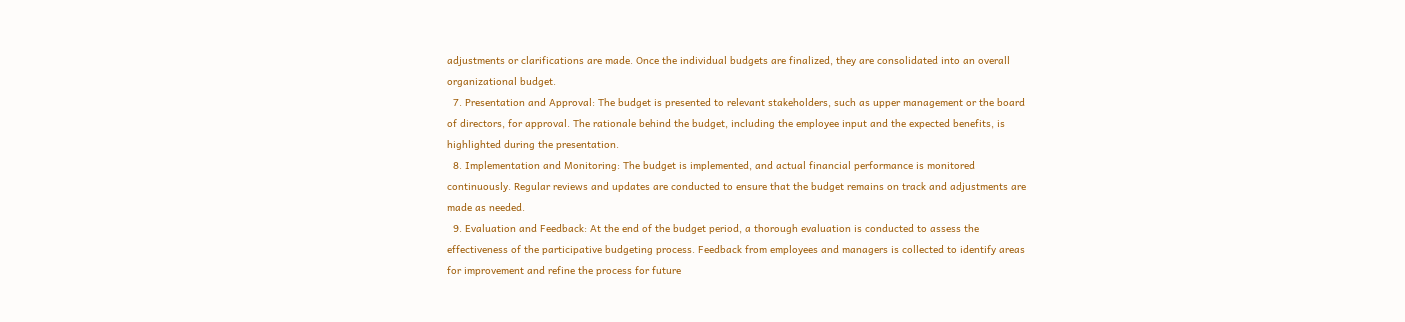adjustments or clarifications are made. Once the individual budgets are finalized, they are consolidated into an overall organizational budget.
  7. Presentation and Approval: The budget is presented to relevant stakeholders, such as upper management or the board of directors, for approval. The rationale behind the budget, including the employee input and the expected benefits, is highlighted during the presentation.
  8. Implementation and Monitoring: The budget is implemented, and actual financial performance is monitored continuously. Regular reviews and updates are conducted to ensure that the budget remains on track and adjustments are made as needed.
  9. Evaluation and Feedback: At the end of the budget period, a thorough evaluation is conducted to assess the effectiveness of the participative budgeting process. Feedback from employees and managers is collected to identify areas for improvement and refine the process for future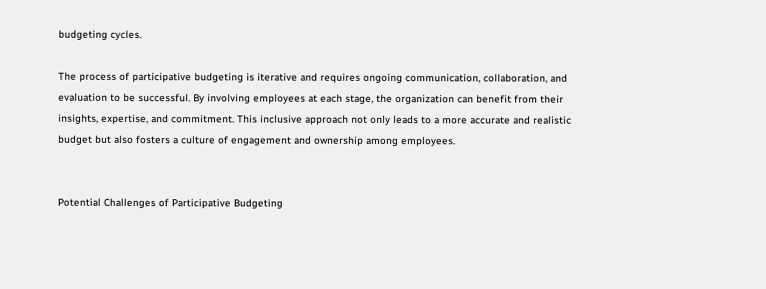budgeting cycles.

The process of participative budgeting is iterative and requires ongoing communication, collaboration, and evaluation to be successful. By involving employees at each stage, the organization can benefit from their insights, expertise, and commitment. This inclusive approach not only leads to a more accurate and realistic budget but also fosters a culture of engagement and ownership among employees.


Potential Challenges of Participative Budgeting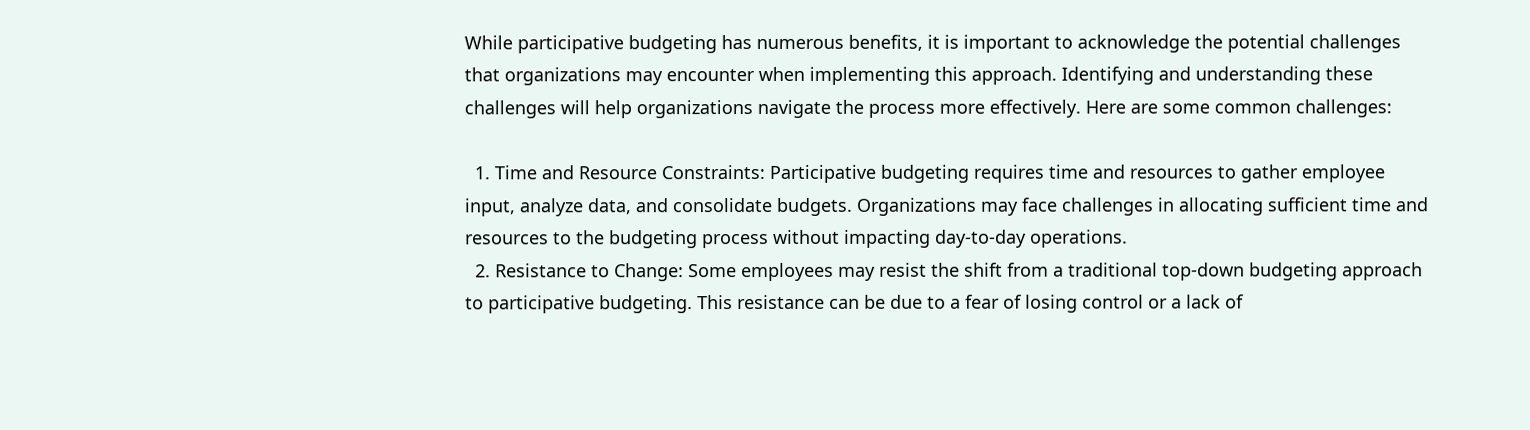While participative budgeting has numerous benefits, it is important to acknowledge the potential challenges that organizations may encounter when implementing this approach. Identifying and understanding these challenges will help organizations navigate the process more effectively. Here are some common challenges:

  1. Time and Resource Constraints: Participative budgeting requires time and resources to gather employee input, analyze data, and consolidate budgets. Organizations may face challenges in allocating sufficient time and resources to the budgeting process without impacting day-to-day operations.
  2. Resistance to Change: Some employees may resist the shift from a traditional top-down budgeting approach to participative budgeting. This resistance can be due to a fear of losing control or a lack of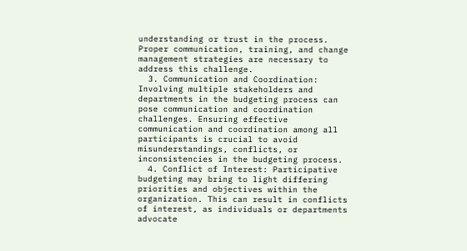understanding or trust in the process. Proper communication, training, and change management strategies are necessary to address this challenge.
  3. Communication and Coordination: Involving multiple stakeholders and departments in the budgeting process can pose communication and coordination challenges. Ensuring effective communication and coordination among all participants is crucial to avoid misunderstandings, conflicts, or inconsistencies in the budgeting process.
  4. Conflict of Interest: Participative budgeting may bring to light differing priorities and objectives within the organization. This can result in conflicts of interest, as individuals or departments advocate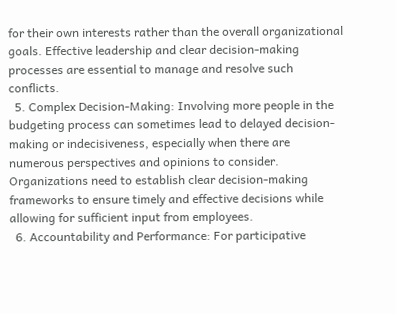for their own interests rather than the overall organizational goals. Effective leadership and clear decision-making processes are essential to manage and resolve such conflicts.
  5. Complex Decision-Making: Involving more people in the budgeting process can sometimes lead to delayed decision-making or indecisiveness, especially when there are numerous perspectives and opinions to consider. Organizations need to establish clear decision-making frameworks to ensure timely and effective decisions while allowing for sufficient input from employees.
  6. Accountability and Performance: For participative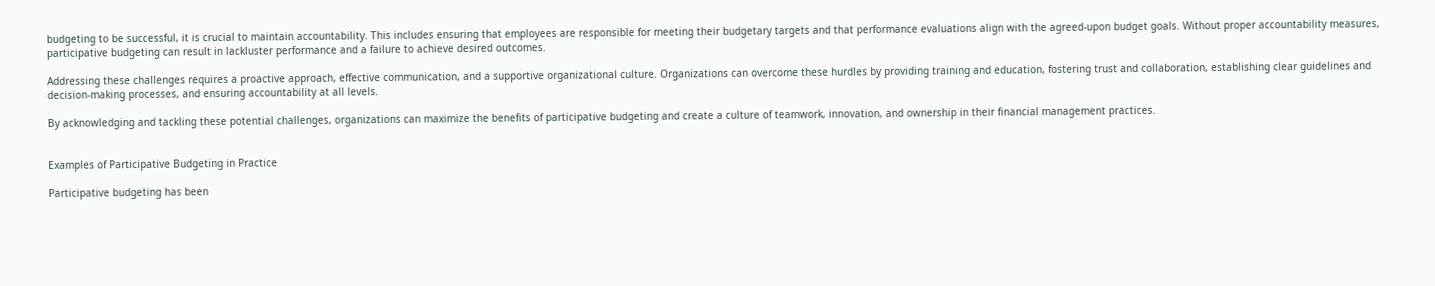budgeting to be successful, it is crucial to maintain accountability. This includes ensuring that employees are responsible for meeting their budgetary targets and that performance evaluations align with the agreed-upon budget goals. Without proper accountability measures, participative budgeting can result in lackluster performance and a failure to achieve desired outcomes.

Addressing these challenges requires a proactive approach, effective communication, and a supportive organizational culture. Organizations can overcome these hurdles by providing training and education, fostering trust and collaboration, establishing clear guidelines and decision-making processes, and ensuring accountability at all levels.

By acknowledging and tackling these potential challenges, organizations can maximize the benefits of participative budgeting and create a culture of teamwork, innovation, and ownership in their financial management practices.


Examples of Participative Budgeting in Practice

Participative budgeting has been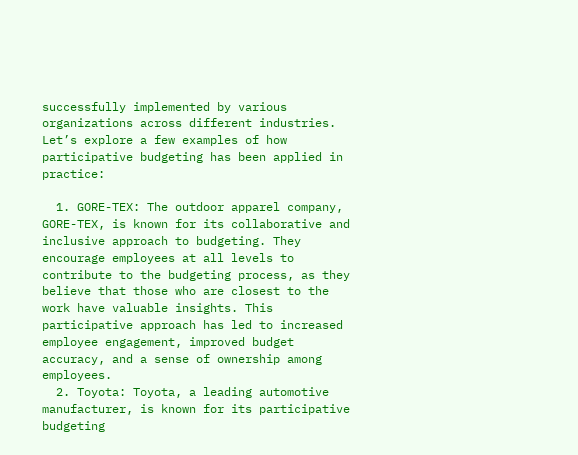successfully implemented by various organizations across different industries. Let’s explore a few examples of how participative budgeting has been applied in practice:

  1. GORE-TEX: The outdoor apparel company, GORE-TEX, is known for its collaborative and inclusive approach to budgeting. They encourage employees at all levels to contribute to the budgeting process, as they believe that those who are closest to the work have valuable insights. This participative approach has led to increased employee engagement, improved budget accuracy, and a sense of ownership among employees.
  2. Toyota: Toyota, a leading automotive manufacturer, is known for its participative budgeting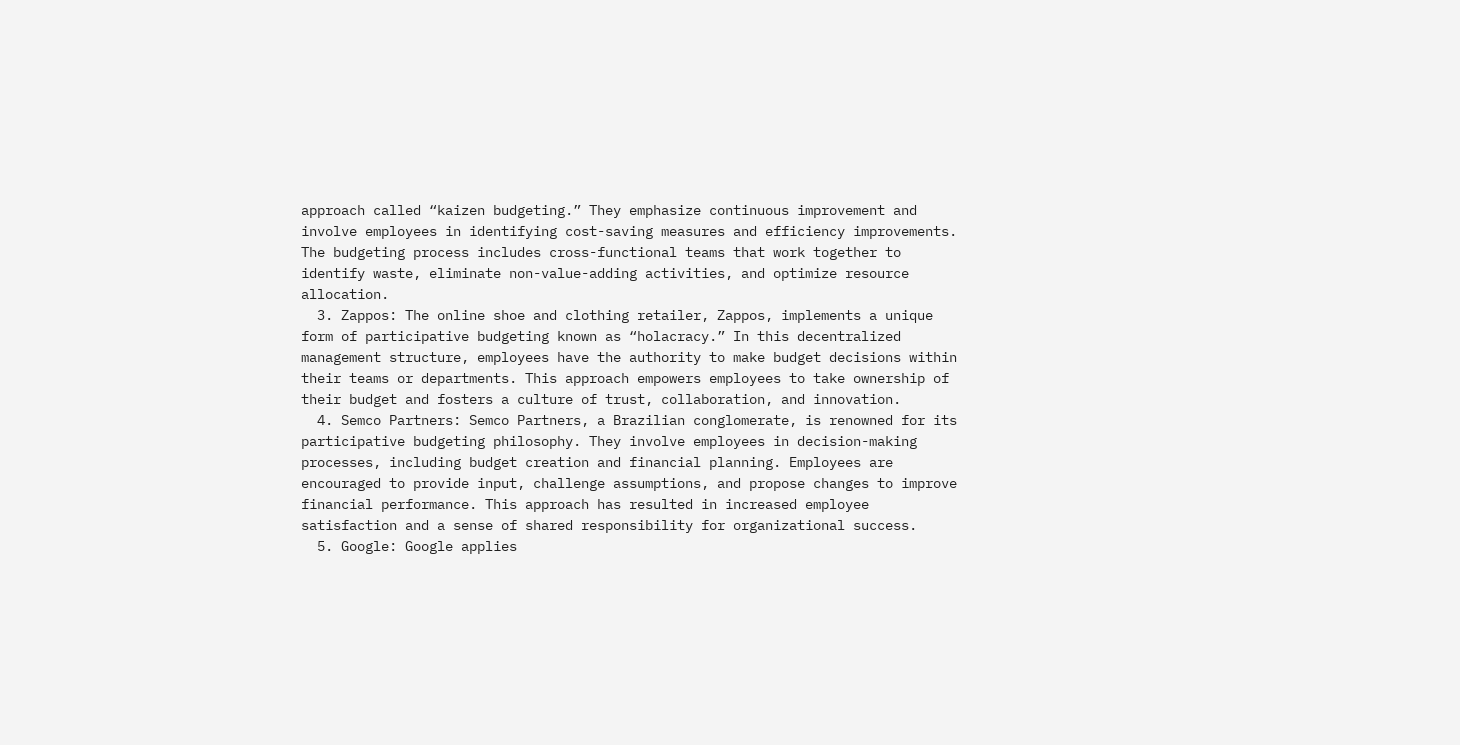approach called “kaizen budgeting.” They emphasize continuous improvement and involve employees in identifying cost-saving measures and efficiency improvements. The budgeting process includes cross-functional teams that work together to identify waste, eliminate non-value-adding activities, and optimize resource allocation.
  3. Zappos: The online shoe and clothing retailer, Zappos, implements a unique form of participative budgeting known as “holacracy.” In this decentralized management structure, employees have the authority to make budget decisions within their teams or departments. This approach empowers employees to take ownership of their budget and fosters a culture of trust, collaboration, and innovation.
  4. Semco Partners: Semco Partners, a Brazilian conglomerate, is renowned for its participative budgeting philosophy. They involve employees in decision-making processes, including budget creation and financial planning. Employees are encouraged to provide input, challenge assumptions, and propose changes to improve financial performance. This approach has resulted in increased employee satisfaction and a sense of shared responsibility for organizational success.
  5. Google: Google applies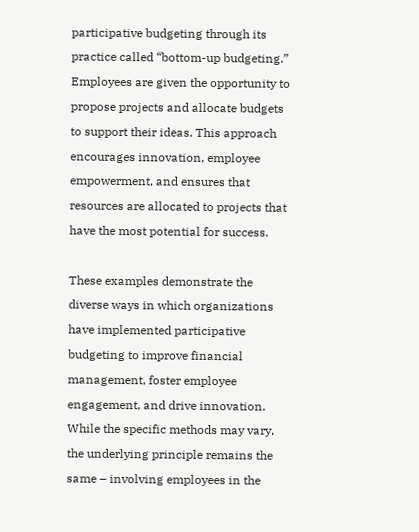participative budgeting through its practice called “bottom-up budgeting.” Employees are given the opportunity to propose projects and allocate budgets to support their ideas. This approach encourages innovation, employee empowerment, and ensures that resources are allocated to projects that have the most potential for success.

These examples demonstrate the diverse ways in which organizations have implemented participative budgeting to improve financial management, foster employee engagement, and drive innovation. While the specific methods may vary, the underlying principle remains the same – involving employees in the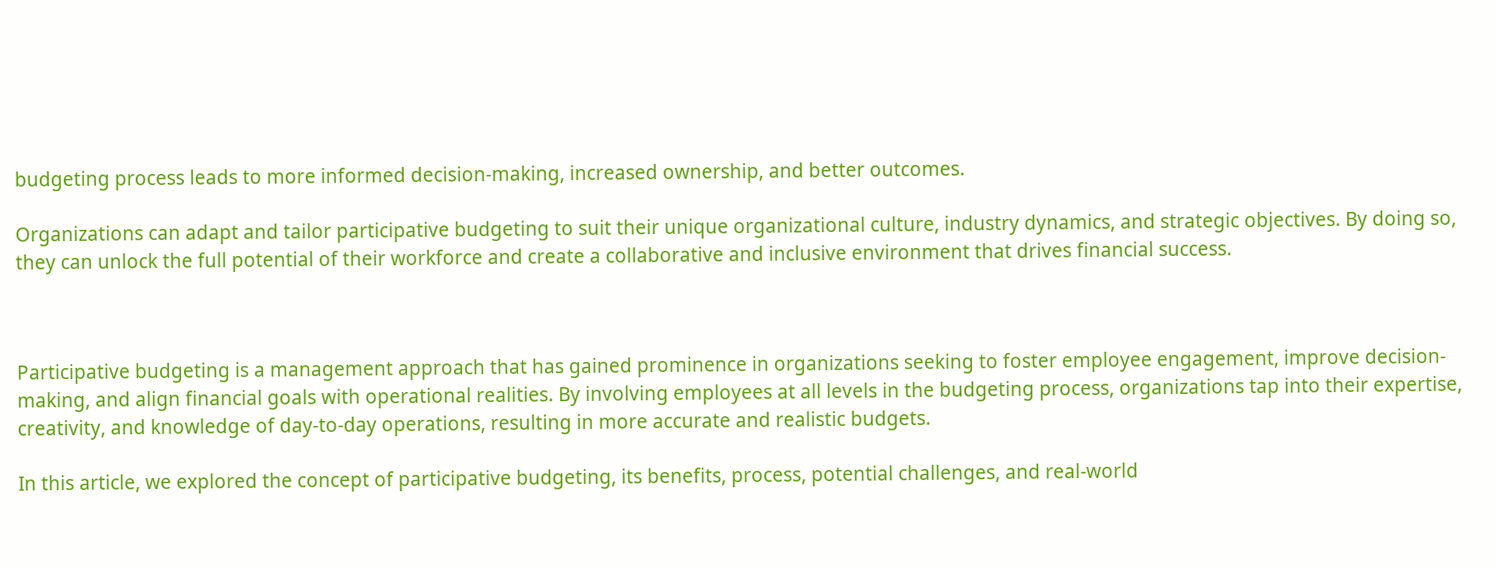budgeting process leads to more informed decision-making, increased ownership, and better outcomes.

Organizations can adapt and tailor participative budgeting to suit their unique organizational culture, industry dynamics, and strategic objectives. By doing so, they can unlock the full potential of their workforce and create a collaborative and inclusive environment that drives financial success.



Participative budgeting is a management approach that has gained prominence in organizations seeking to foster employee engagement, improve decision-making, and align financial goals with operational realities. By involving employees at all levels in the budgeting process, organizations tap into their expertise, creativity, and knowledge of day-to-day operations, resulting in more accurate and realistic budgets.

In this article, we explored the concept of participative budgeting, its benefits, process, potential challenges, and real-world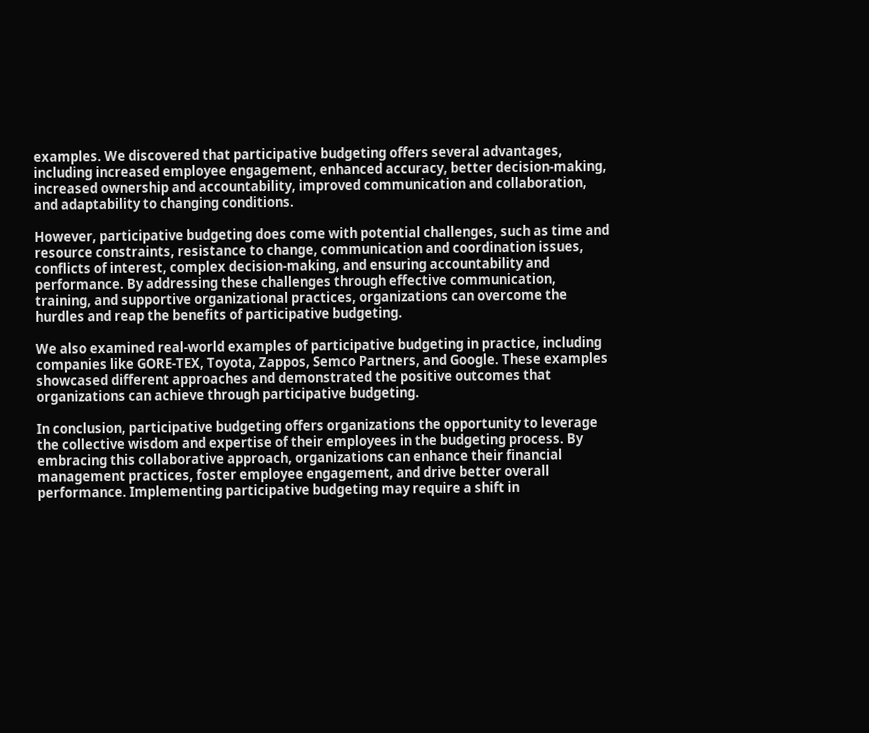examples. We discovered that participative budgeting offers several advantages, including increased employee engagement, enhanced accuracy, better decision-making, increased ownership and accountability, improved communication and collaboration, and adaptability to changing conditions.

However, participative budgeting does come with potential challenges, such as time and resource constraints, resistance to change, communication and coordination issues, conflicts of interest, complex decision-making, and ensuring accountability and performance. By addressing these challenges through effective communication, training, and supportive organizational practices, organizations can overcome the hurdles and reap the benefits of participative budgeting.

We also examined real-world examples of participative budgeting in practice, including companies like GORE-TEX, Toyota, Zappos, Semco Partners, and Google. These examples showcased different approaches and demonstrated the positive outcomes that organizations can achieve through participative budgeting.

In conclusion, participative budgeting offers organizations the opportunity to leverage the collective wisdom and expertise of their employees in the budgeting process. By embracing this collaborative approach, organizations can enhance their financial management practices, foster employee engagement, and drive better overall performance. Implementing participative budgeting may require a shift in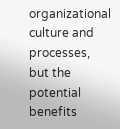organizational culture and processes, but the potential benefits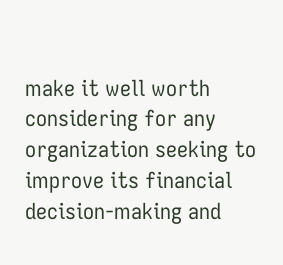make it well worth considering for any organization seeking to improve its financial decision-making and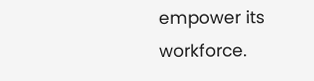empower its workforce.